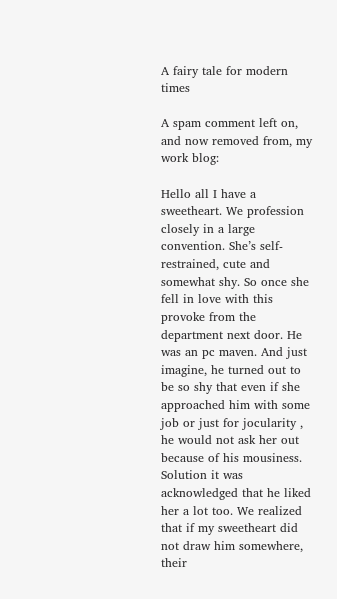A fairy tale for modern times

A spam comment left on, and now removed from, my work blog:

Hello all I have a sweetheart. We profession closely in a large convention. She’s self-restrained, cute and somewhat shy. So once she fell in love with this provoke from the department next door. He was an pc maven. And just imagine, he turned out to be so shy that even if she approached him with some job or just for jocularity , he would not ask her out because of his mousiness. Solution it was acknowledged that he liked her a lot too. We realized that if my sweetheart did not draw him somewhere, their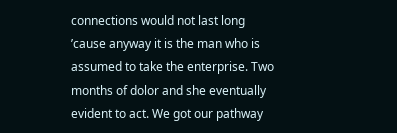connections would not last long ’cause anyway it is the man who is assumed to take the enterprise. Two months of dolor and she eventually evident to act. We got our pathway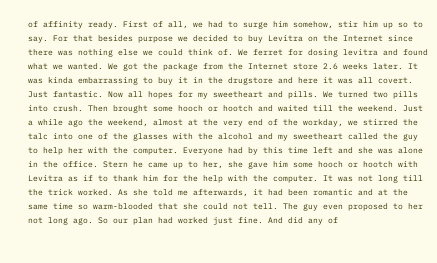of affinity ready. First of all, we had to surge him somehow, stir him up so to say. For that besides purpose we decided to buy Levitra on the Internet since there was nothing else we could think of. We ferret for dosing levitra and found what we wanted. We got the package from the Internet store 2.6 weeks later. It was kinda embarrassing to buy it in the drugstore and here it was all covert. Just fantastic. Now all hopes for my sweetheart and pills. We turned two pills into crush. Then brought some hooch or hootch and waited till the weekend. Just a while ago the weekend, almost at the very end of the workday, we stirred the talc into one of the glasses with the alcohol and my sweetheart called the guy to help her with the computer. Everyone had by this time left and she was alone in the office. Stern he came up to her, she gave him some hooch or hootch with Levitra as if to thank him for the help with the computer. It was not long till the trick worked. As she told me afterwards, it had been romantic and at the same time so warm-blooded that she could not tell. The guy even proposed to her not long ago. So our plan had worked just fine. And did any of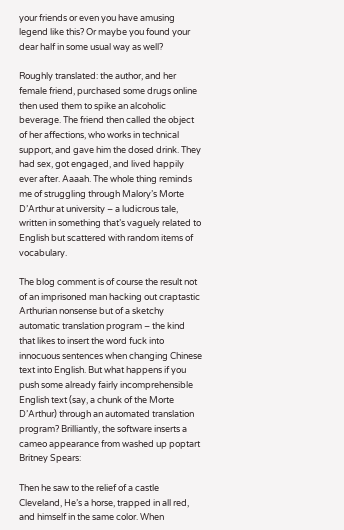your friends or even you have amusing legend like this? Or maybe you found your dear half in some usual way as well?

Roughly translated: the author, and her female friend, purchased some drugs online then used them to spike an alcoholic beverage. The friend then called the object of her affections, who works in technical support, and gave him the dosed drink. They had sex, got engaged, and lived happily ever after. Aaaah. The whole thing reminds me of struggling through Malory’s Morte D’Arthur at university – a ludicrous tale, written in something that’s vaguely related to English but scattered with random items of vocabulary.

The blog comment is of course the result not of an imprisoned man hacking out craptastic Arthurian nonsense but of a sketchy automatic translation program – the kind that likes to insert the word fuck into innocuous sentences when changing Chinese text into English. But what happens if you push some already fairly incomprehensible English text (say, a chunk of the Morte D’Arthur) through an automated translation program? Brilliantly, the software inserts a cameo appearance from washed up poptart Britney Spears:

Then he saw to the relief of a castle Cleveland, He’s a horse, trapped in all red, and himself in the same color. When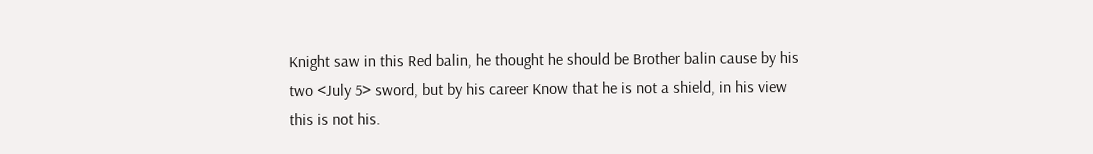Knight saw in this Red balin, he thought he should be Brother balin cause by his two <July 5> sword, but by his career Know that he is not a shield, in his view this is not his.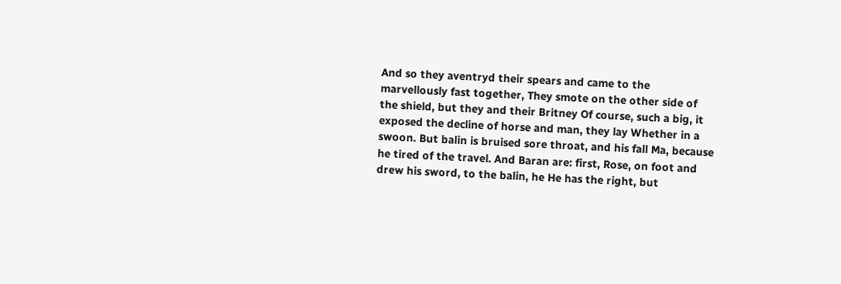And so they aventryd their spears and came to the marvellously fast together, They smote on the other side of the shield, but they and their Britney Of course, such a big, it exposed the decline of horse and man, they lay Whether in a swoon. But balin is bruised sore throat, and his fall Ma, because he tired of the travel. And Baran are: first, Rose, on foot and drew his sword, to the balin, he He has the right, but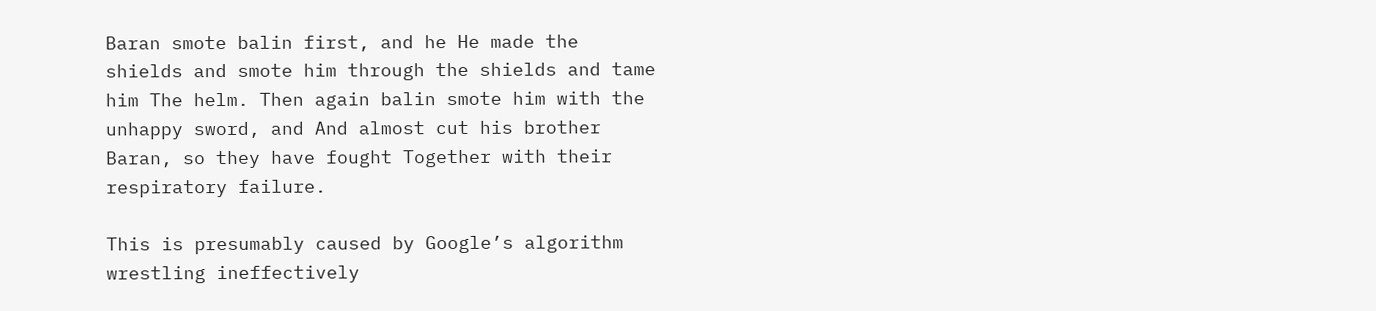Baran smote balin first, and he He made the shields and smote him through the shields and tame him The helm. Then again balin smote him with the unhappy sword, and And almost cut his brother Baran, so they have fought Together with their respiratory failure.

This is presumably caused by Google’s algorithm wrestling ineffectively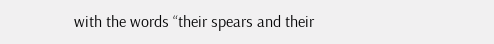with the words “their spears and their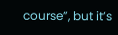course”, but it’s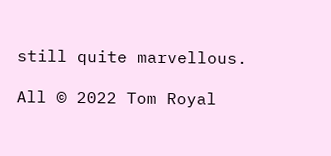still quite marvellous.

All © 2022 Tom Royal